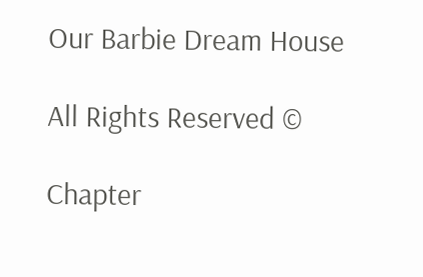Our Barbie Dream House

All Rights Reserved ©

Chapter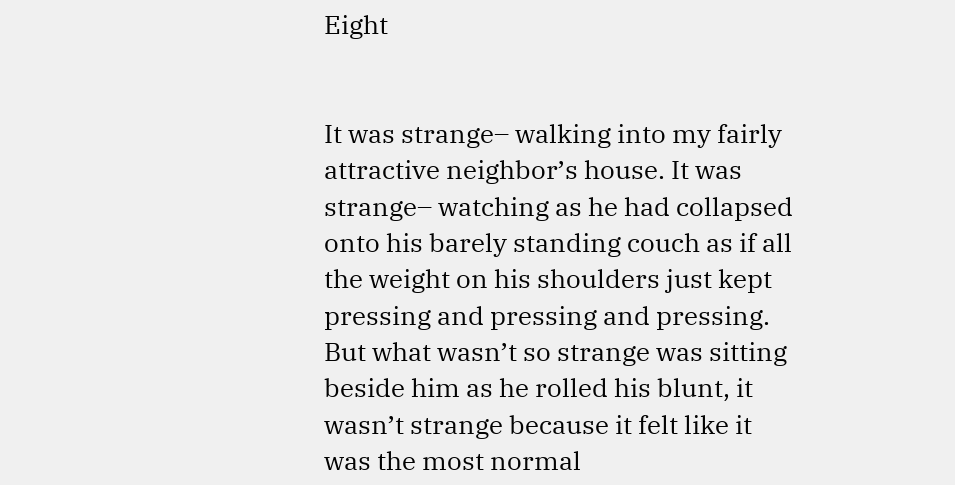Eight


It was strange– walking into my fairly attractive neighbor’s house. It was strange– watching as he had collapsed onto his barely standing couch as if all the weight on his shoulders just kept pressing and pressing and pressing. But what wasn’t so strange was sitting beside him as he rolled his blunt, it wasn’t strange because it felt like it was the most normal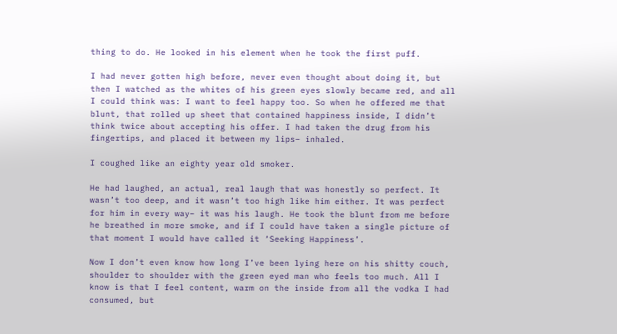thing to do. He looked in his element when he took the first puff.

I had never gotten high before, never even thought about doing it, but then I watched as the whites of his green eyes slowly became red, and all I could think was: I want to feel happy too. So when he offered me that blunt, that rolled up sheet that contained happiness inside, I didn’t think twice about accepting his offer. I had taken the drug from his fingertips, and placed it between my lips– inhaled.

I coughed like an eighty year old smoker.

He had laughed, an actual, real laugh that was honestly so perfect. It wasn’t too deep, and it wasn’t too high like him either. It was perfect for him in every way– it was his laugh. He took the blunt from me before he breathed in more smoke, and if I could have taken a single picture of that moment I would have called it ‘Seeking Happiness’.

Now I don’t even know how long I’ve been lying here on his shitty couch, shoulder to shoulder with the green eyed man who feels too much. All I know is that I feel content, warm on the inside from all the vodka I had consumed, but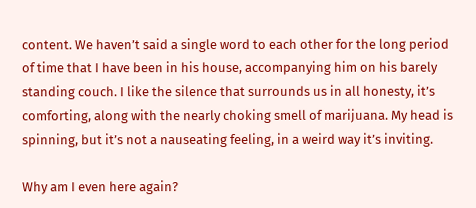content. We haven’t said a single word to each other for the long period of time that I have been in his house, accompanying him on his barely standing couch. I like the silence that surrounds us in all honesty, it’s comforting, along with the nearly choking smell of marijuana. My head is spinning, but it’s not a nauseating feeling, in a weird way it’s inviting.

Why am I even here again?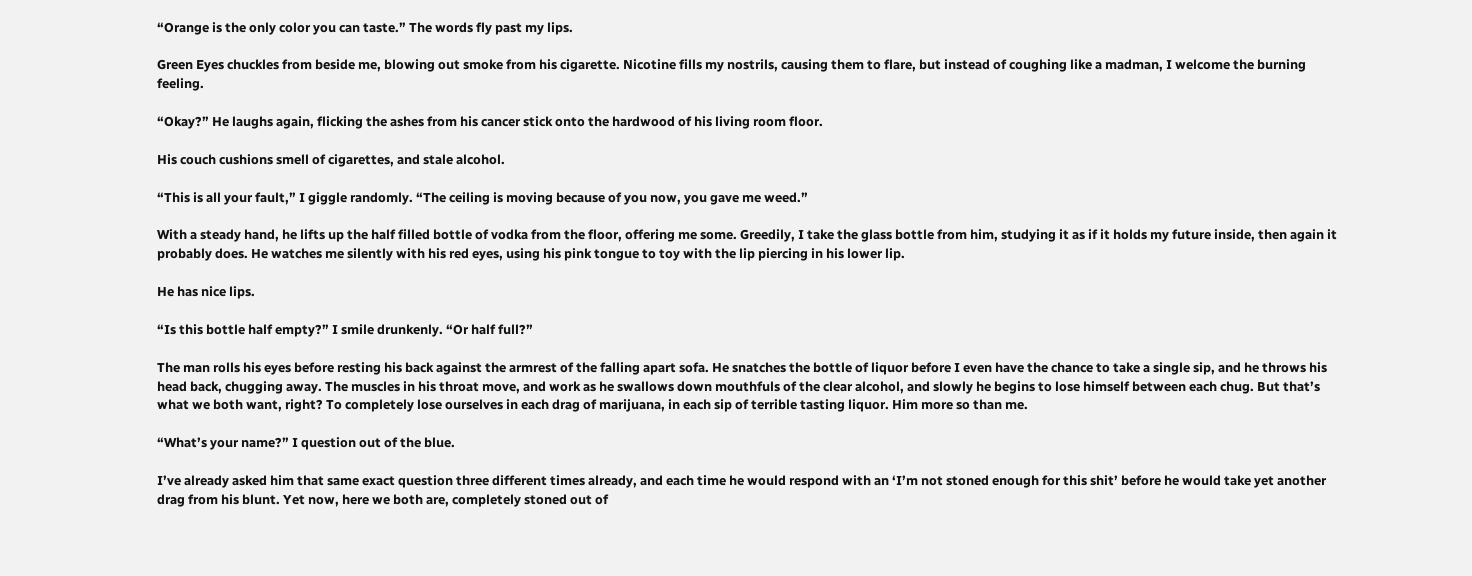“Orange is the only color you can taste.” The words fly past my lips.

Green Eyes chuckles from beside me, blowing out smoke from his cigarette. Nicotine fills my nostrils, causing them to flare, but instead of coughing like a madman, I welcome the burning feeling.

“Okay?” He laughs again, flicking the ashes from his cancer stick onto the hardwood of his living room floor.

His couch cushions smell of cigarettes, and stale alcohol.

“This is all your fault,” I giggle randomly. “The ceiling is moving because of you now, you gave me weed.”

With a steady hand, he lifts up the half filled bottle of vodka from the floor, offering me some. Greedily, I take the glass bottle from him, studying it as if it holds my future inside, then again it probably does. He watches me silently with his red eyes, using his pink tongue to toy with the lip piercing in his lower lip.

He has nice lips.

“Is this bottle half empty?” I smile drunkenly. “Or half full?”

The man rolls his eyes before resting his back against the armrest of the falling apart sofa. He snatches the bottle of liquor before I even have the chance to take a single sip, and he throws his head back, chugging away. The muscles in his throat move, and work as he swallows down mouthfuls of the clear alcohol, and slowly he begins to lose himself between each chug. But that’s what we both want, right? To completely lose ourselves in each drag of marijuana, in each sip of terrible tasting liquor. Him more so than me.

“What’s your name?” I question out of the blue.

I’ve already asked him that same exact question three different times already, and each time he would respond with an ‘I’m not stoned enough for this shit’ before he would take yet another drag from his blunt. Yet now, here we both are, completely stoned out of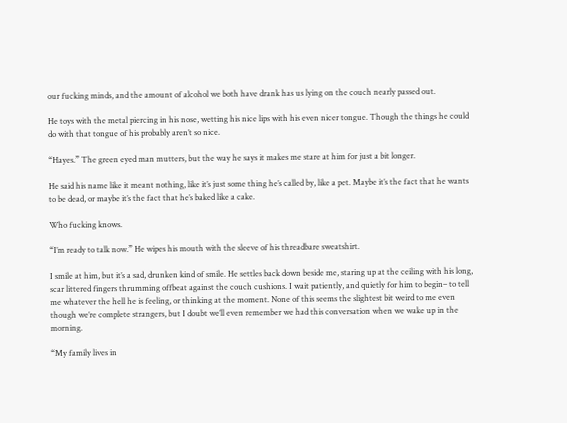our fucking minds, and the amount of alcohol we both have drank has us lying on the couch nearly passed out.

He toys with the metal piercing in his nose, wetting his nice lips with his even nicer tongue. Though the things he could do with that tongue of his probably aren’t so nice.

“Hayes.” The green eyed man mutters, but the way he says it makes me stare at him for just a bit longer.

He said his name like it meant nothing, like it’s just some thing he’s called by, like a pet. Maybe it’s the fact that he wants to be dead, or maybe it’s the fact that he’s baked like a cake.

Who fucking knows.

“I’m ready to talk now.” He wipes his mouth with the sleeve of his threadbare sweatshirt.

I smile at him, but it’s a sad, drunken kind of smile. He settles back down beside me, staring up at the ceiling with his long, scar littered fingers thrumming offbeat against the couch cushions. I wait patiently, and quietly for him to begin– to tell me whatever the hell he is feeling, or thinking at the moment. None of this seems the slightest bit weird to me even though we’re complete strangers, but I doubt we’ll even remember we had this conversation when we wake up in the morning.

“My family lives in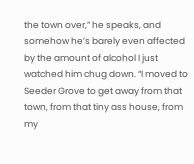the town over,” he speaks, and somehow he’s barely even affected by the amount of alcohol I just watched him chug down. “I moved to Seeder Grove to get away from that town, from that tiny ass house, from my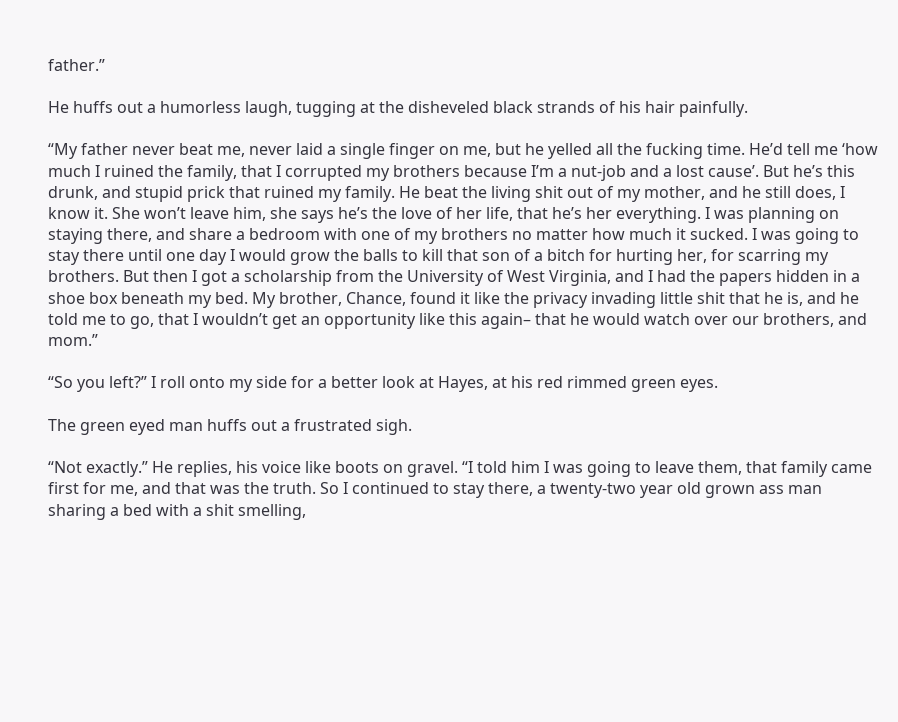father.”

He huffs out a humorless laugh, tugging at the disheveled black strands of his hair painfully.

“My father never beat me, never laid a single finger on me, but he yelled all the fucking time. He’d tell me ‘how much I ruined the family, that I corrupted my brothers because I’m a nut-job and a lost cause’. But he’s this drunk, and stupid prick that ruined my family. He beat the living shit out of my mother, and he still does, I know it. She won’t leave him, she says he’s the love of her life, that he’s her everything. I was planning on staying there, and share a bedroom with one of my brothers no matter how much it sucked. I was going to stay there until one day I would grow the balls to kill that son of a bitch for hurting her, for scarring my brothers. But then I got a scholarship from the University of West Virginia, and I had the papers hidden in a shoe box beneath my bed. My brother, Chance, found it like the privacy invading little shit that he is, and he told me to go, that I wouldn’t get an opportunity like this again– that he would watch over our brothers, and mom.”

“So you left?” I roll onto my side for a better look at Hayes, at his red rimmed green eyes.

The green eyed man huffs out a frustrated sigh.

“Not exactly.” He replies, his voice like boots on gravel. “I told him I was going to leave them, that family came first for me, and that was the truth. So I continued to stay there, a twenty-two year old grown ass man sharing a bed with a shit smelling,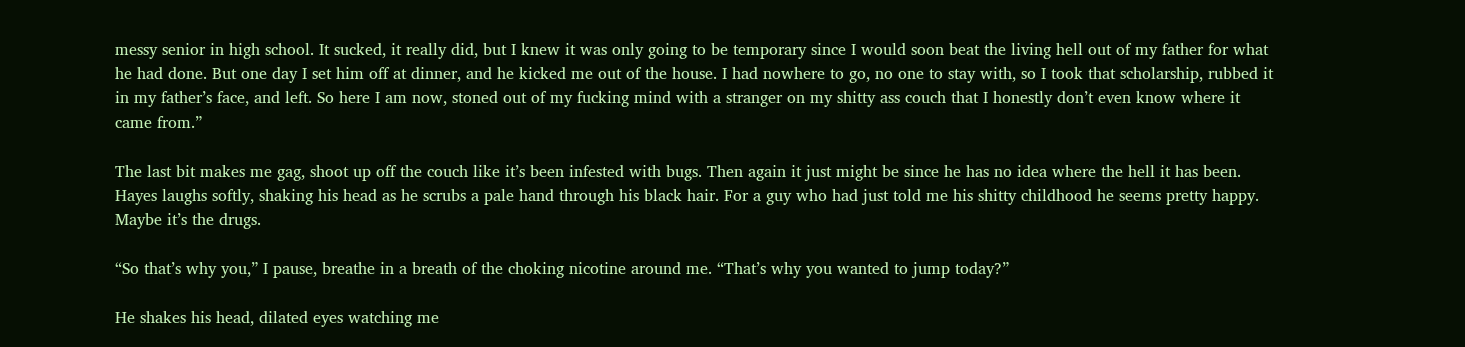messy senior in high school. It sucked, it really did, but I knew it was only going to be temporary since I would soon beat the living hell out of my father for what he had done. But one day I set him off at dinner, and he kicked me out of the house. I had nowhere to go, no one to stay with, so I took that scholarship, rubbed it in my father’s face, and left. So here I am now, stoned out of my fucking mind with a stranger on my shitty ass couch that I honestly don’t even know where it came from.”

The last bit makes me gag, shoot up off the couch like it’s been infested with bugs. Then again it just might be since he has no idea where the hell it has been. Hayes laughs softly, shaking his head as he scrubs a pale hand through his black hair. For a guy who had just told me his shitty childhood he seems pretty happy. Maybe it’s the drugs.

“So that’s why you,” I pause, breathe in a breath of the choking nicotine around me. “That’s why you wanted to jump today?”

He shakes his head, dilated eyes watching me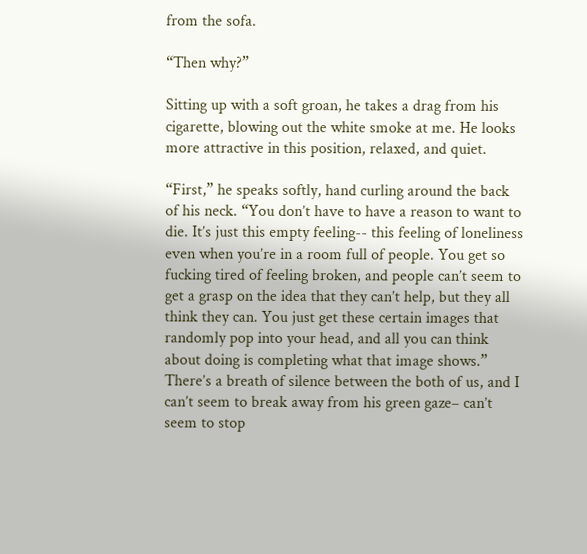from the sofa.

“Then why?”

Sitting up with a soft groan, he takes a drag from his cigarette, blowing out the white smoke at me. He looks more attractive in this position, relaxed, and quiet.

“First,” he speaks softly, hand curling around the back of his neck. “You don’t have to have a reason to want to die. It’s just this empty feeling-- this feeling of loneliness even when you’re in a room full of people. You get so fucking tired of feeling broken, and people can’t seem to get a grasp on the idea that they can’t help, but they all think they can. You just get these certain images that randomly pop into your head, and all you can think about doing is completing what that image shows.” There’s a breath of silence between the both of us, and I can’t seem to break away from his green gaze– can’t seem to stop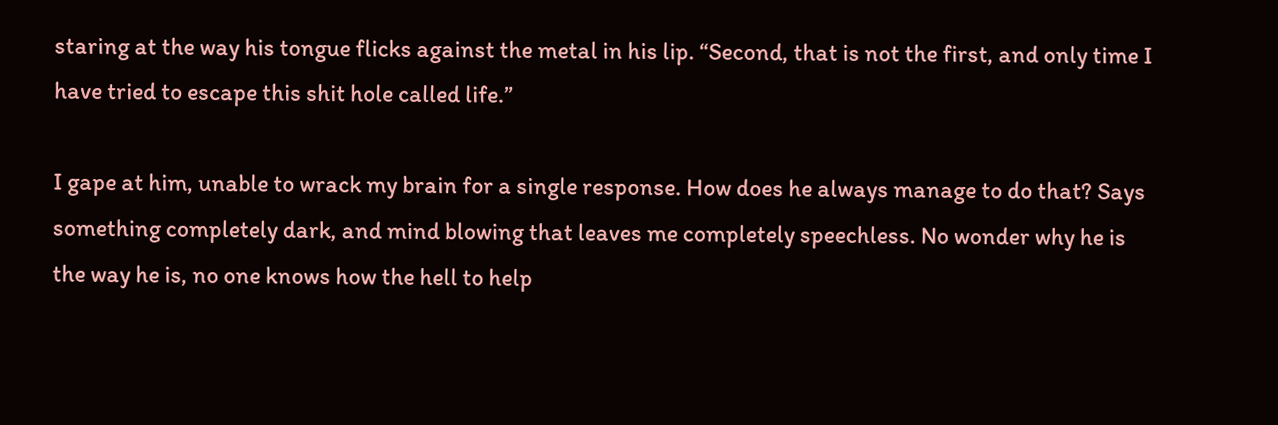staring at the way his tongue flicks against the metal in his lip. “Second, that is not the first, and only time I have tried to escape this shit hole called life.”

I gape at him, unable to wrack my brain for a single response. How does he always manage to do that? Says something completely dark, and mind blowing that leaves me completely speechless. No wonder why he is the way he is, no one knows how the hell to help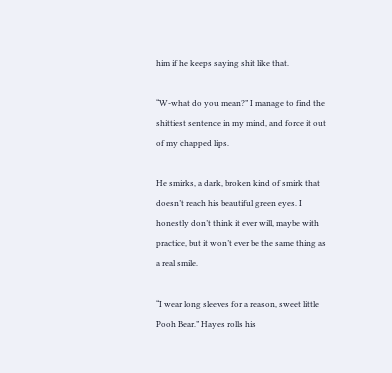him if he keeps saying shit like that.

“W-what do you mean?” I manage to find the shittiest sentence in my mind, and force it out of my chapped lips.

He smirks, a dark, broken kind of smirk that doesn’t reach his beautiful green eyes. I honestly don’t think it ever will, maybe with practice, but it won’t ever be the same thing as a real smile.

“I wear long sleeves for a reason, sweet little Pooh Bear.” Hayes rolls his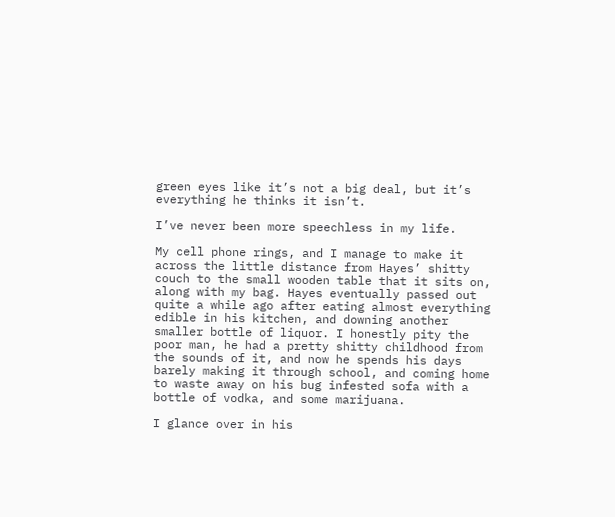green eyes like it’s not a big deal, but it’s everything he thinks it isn’t.

I’ve never been more speechless in my life.

My cell phone rings, and I manage to make it across the little distance from Hayes’ shitty couch to the small wooden table that it sits on, along with my bag. Hayes eventually passed out quite a while ago after eating almost everything edible in his kitchen, and downing another smaller bottle of liquor. I honestly pity the poor man, he had a pretty shitty childhood from the sounds of it, and now he spends his days barely making it through school, and coming home to waste away on his bug infested sofa with a bottle of vodka, and some marijuana.

I glance over in his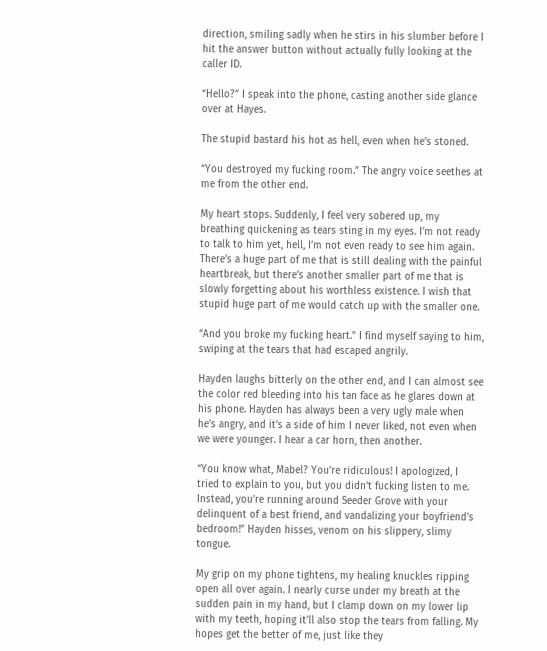direction, smiling sadly when he stirs in his slumber before I hit the answer button without actually fully looking at the caller ID.

“Hello?” I speak into the phone, casting another side glance over at Hayes.

The stupid bastard his hot as hell, even when he’s stoned.

“You destroyed my fucking room.” The angry voice seethes at me from the other end.

My heart stops. Suddenly, I feel very sobered up, my breathing quickening as tears sting in my eyes. I’m not ready to talk to him yet, hell, I’m not even ready to see him again. There’s a huge part of me that is still dealing with the painful heartbreak, but there’s another smaller part of me that is slowly forgetting about his worthless existence. I wish that stupid huge part of me would catch up with the smaller one.

“And you broke my fucking heart.” I find myself saying to him, swiping at the tears that had escaped angrily.

Hayden laughs bitterly on the other end, and I can almost see the color red bleeding into his tan face as he glares down at his phone. Hayden has always been a very ugly male when he’s angry, and it’s a side of him I never liked, not even when we were younger. I hear a car horn, then another.

“You know what, Mabel? You’re ridiculous! I apologized, I tried to explain to you, but you didn’t fucking listen to me. Instead, you’re running around Seeder Grove with your delinquent of a best friend, and vandalizing your boyfriend’s bedroom!” Hayden hisses, venom on his slippery, slimy tongue.

My grip on my phone tightens, my healing knuckles ripping open all over again. I nearly curse under my breath at the sudden pain in my hand, but I clamp down on my lower lip with my teeth, hoping it’ll also stop the tears from falling. My hopes get the better of me, just like they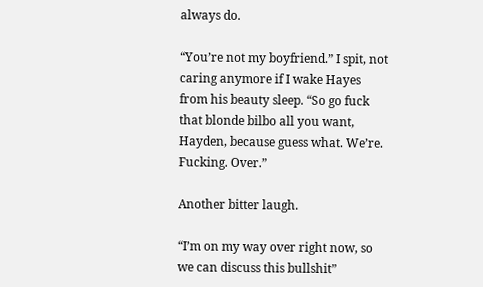always do.

“You’re not my boyfriend.” I spit, not caring anymore if I wake Hayes from his beauty sleep. “So go fuck that blonde bilbo all you want, Hayden, because guess what. We’re. Fucking. Over.”

Another bitter laugh.

“I’m on my way over right now, so we can discuss this bullshit”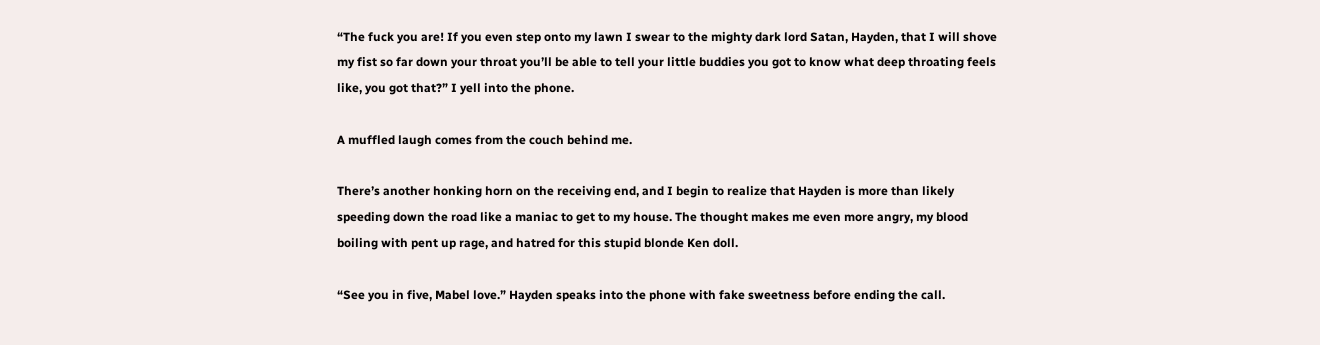“The fuck you are! If you even step onto my lawn I swear to the mighty dark lord Satan, Hayden, that I will shove my fist so far down your throat you’ll be able to tell your little buddies you got to know what deep throating feels like, you got that?” I yell into the phone.

A muffled laugh comes from the couch behind me.

There’s another honking horn on the receiving end, and I begin to realize that Hayden is more than likely speeding down the road like a maniac to get to my house. The thought makes me even more angry, my blood boiling with pent up rage, and hatred for this stupid blonde Ken doll.

“See you in five, Mabel love.” Hayden speaks into the phone with fake sweetness before ending the call.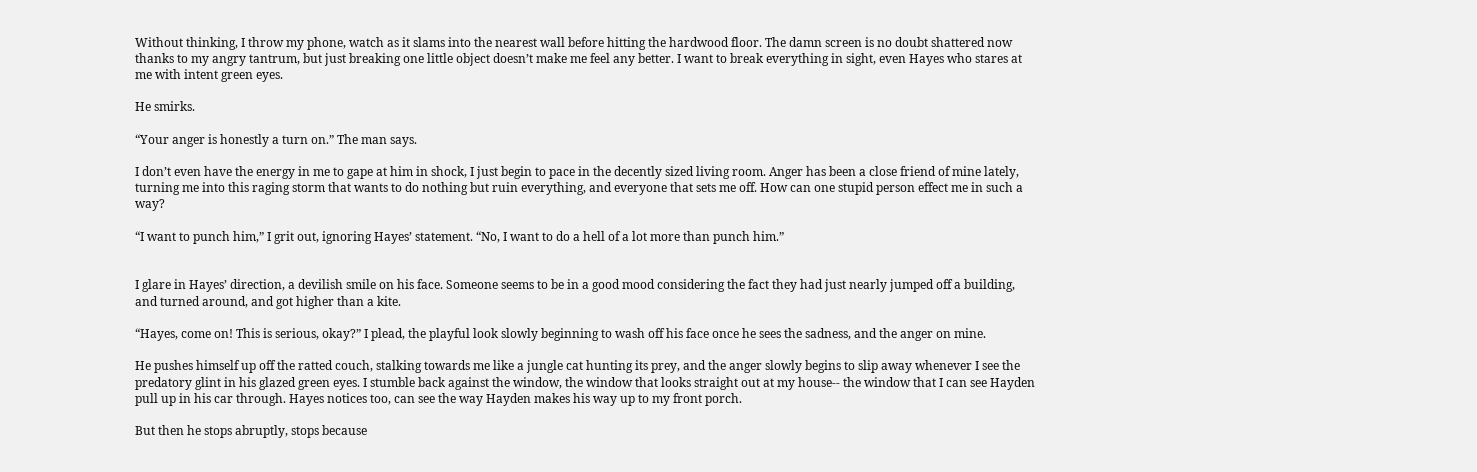Without thinking, I throw my phone, watch as it slams into the nearest wall before hitting the hardwood floor. The damn screen is no doubt shattered now thanks to my angry tantrum, but just breaking one little object doesn’t make me feel any better. I want to break everything in sight, even Hayes who stares at me with intent green eyes.

He smirks.

“Your anger is honestly a turn on.” The man says.

I don’t even have the energy in me to gape at him in shock, I just begin to pace in the decently sized living room. Anger has been a close friend of mine lately, turning me into this raging storm that wants to do nothing but ruin everything, and everyone that sets me off. How can one stupid person effect me in such a way?

“I want to punch him,” I grit out, ignoring Hayes’ statement. “No, I want to do a hell of a lot more than punch him.”


I glare in Hayes’ direction, a devilish smile on his face. Someone seems to be in a good mood considering the fact they had just nearly jumped off a building, and turned around, and got higher than a kite.

“Hayes, come on! This is serious, okay?” I plead, the playful look slowly beginning to wash off his face once he sees the sadness, and the anger on mine.

He pushes himself up off the ratted couch, stalking towards me like a jungle cat hunting its prey, and the anger slowly begins to slip away whenever I see the predatory glint in his glazed green eyes. I stumble back against the window, the window that looks straight out at my house-- the window that I can see Hayden pull up in his car through. Hayes notices too, can see the way Hayden makes his way up to my front porch.

But then he stops abruptly, stops because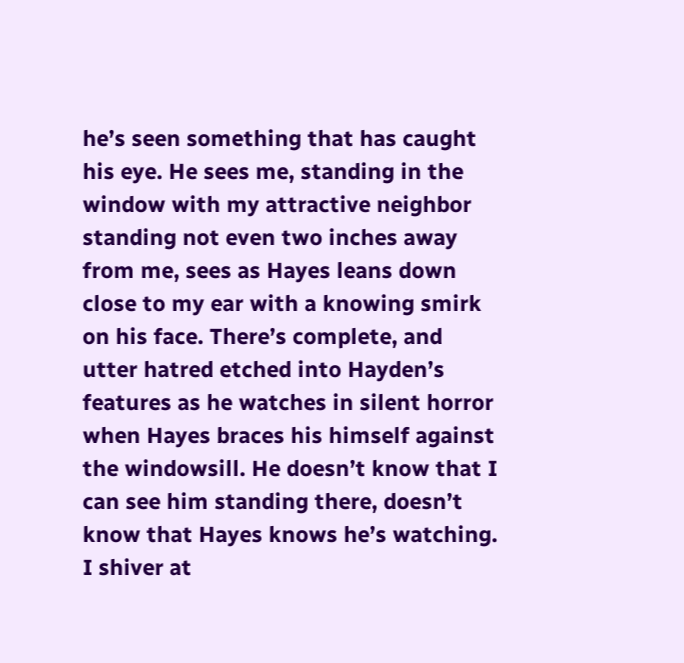he’s seen something that has caught his eye. He sees me, standing in the window with my attractive neighbor standing not even two inches away from me, sees as Hayes leans down close to my ear with a knowing smirk on his face. There’s complete, and utter hatred etched into Hayden’s features as he watches in silent horror when Hayes braces his himself against the windowsill. He doesn’t know that I can see him standing there, doesn’t know that Hayes knows he’s watching. I shiver at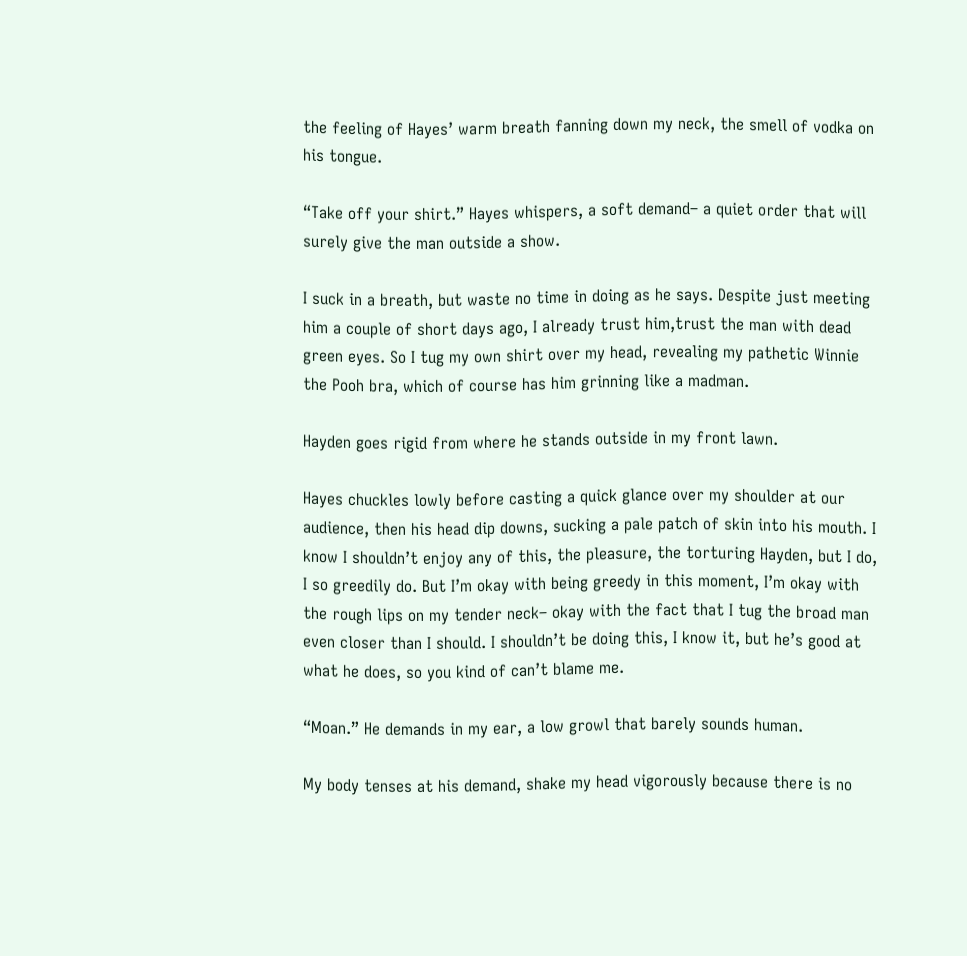the feeling of Hayes’ warm breath fanning down my neck, the smell of vodka on his tongue.

“Take off your shirt.” Hayes whispers, a soft demand– a quiet order that will surely give the man outside a show.

I suck in a breath, but waste no time in doing as he says. Despite just meeting him a couple of short days ago, I already trust him,trust the man with dead green eyes. So I tug my own shirt over my head, revealing my pathetic Winnie the Pooh bra, which of course has him grinning like a madman.

Hayden goes rigid from where he stands outside in my front lawn.

Hayes chuckles lowly before casting a quick glance over my shoulder at our audience, then his head dip downs, sucking a pale patch of skin into his mouth. I know I shouldn’t enjoy any of this, the pleasure, the torturing Hayden, but I do, I so greedily do. But I’m okay with being greedy in this moment, I’m okay with the rough lips on my tender neck– okay with the fact that I tug the broad man even closer than I should. I shouldn’t be doing this, I know it, but he’s good at what he does, so you kind of can’t blame me.

“Moan.” He demands in my ear, a low growl that barely sounds human.

My body tenses at his demand, shake my head vigorously because there is no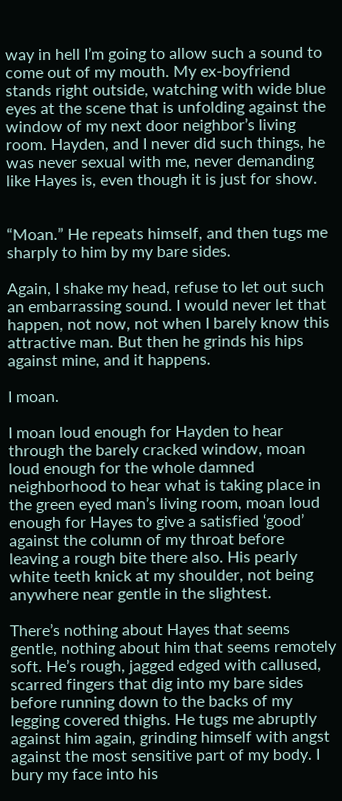way in hell I’m going to allow such a sound to come out of my mouth. My ex-boyfriend stands right outside, watching with wide blue eyes at the scene that is unfolding against the window of my next door neighbor’s living room. Hayden, and I never did such things, he was never sexual with me, never demanding like Hayes is, even though it is just for show.


“Moan.” He repeats himself, and then tugs me sharply to him by my bare sides.

Again, I shake my head, refuse to let out such an embarrassing sound. I would never let that happen, not now, not when I barely know this attractive man. But then he grinds his hips against mine, and it happens.

I moan.

I moan loud enough for Hayden to hear through the barely cracked window, moan loud enough for the whole damned neighborhood to hear what is taking place in the green eyed man’s living room, moan loud enough for Hayes to give a satisfied ‘good’ against the column of my throat before leaving a rough bite there also. His pearly white teeth knick at my shoulder, not being anywhere near gentle in the slightest.

There’s nothing about Hayes that seems gentle, nothing about him that seems remotely soft. He’s rough, jagged edged with callused, scarred fingers that dig into my bare sides before running down to the backs of my legging covered thighs. He tugs me abruptly against him again, grinding himself with angst against the most sensitive part of my body. I bury my face into his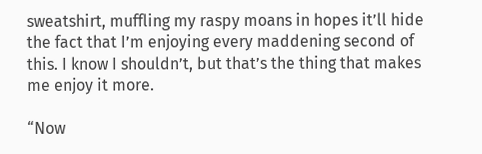sweatshirt, muffling my raspy moans in hopes it’ll hide the fact that I’m enjoying every maddening second of this. I know I shouldn’t, but that’s the thing that makes me enjoy it more.

“Now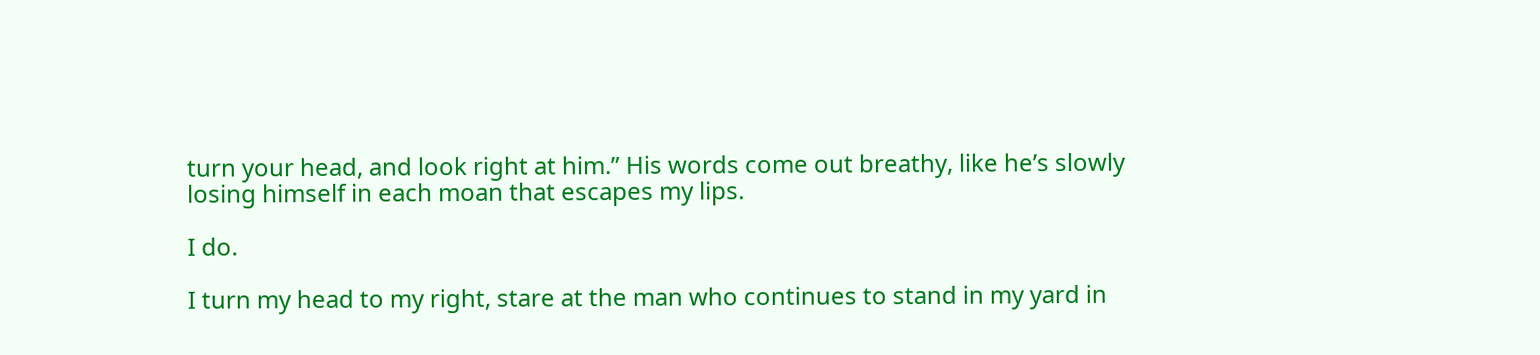turn your head, and look right at him.” His words come out breathy, like he’s slowly losing himself in each moan that escapes my lips.

I do.

I turn my head to my right, stare at the man who continues to stand in my yard in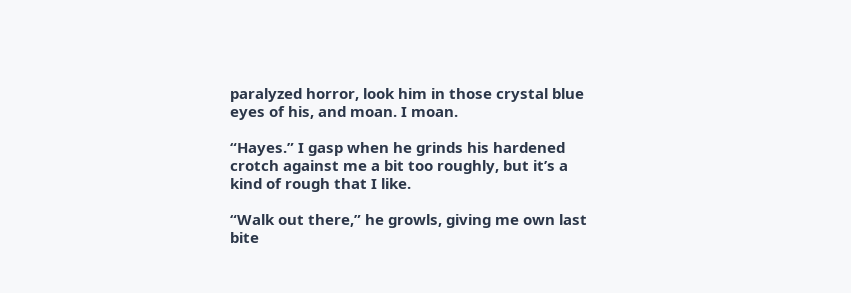paralyzed horror, look him in those crystal blue eyes of his, and moan. I moan.

“Hayes.” I gasp when he grinds his hardened crotch against me a bit too roughly, but it’s a kind of rough that I like.

“Walk out there,” he growls, giving me own last bite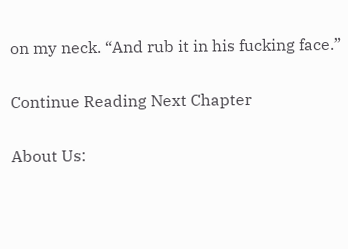on my neck. “And rub it in his fucking face.”

Continue Reading Next Chapter

About Us: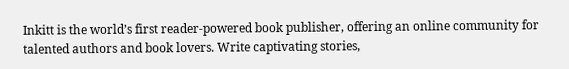Inkitt is the world’s first reader-powered book publisher, offering an online community for talented authors and book lovers. Write captivating stories,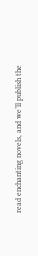read enchanting novels, and we’ll publish the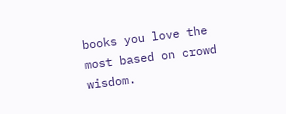books you love the most based on crowd wisdom.